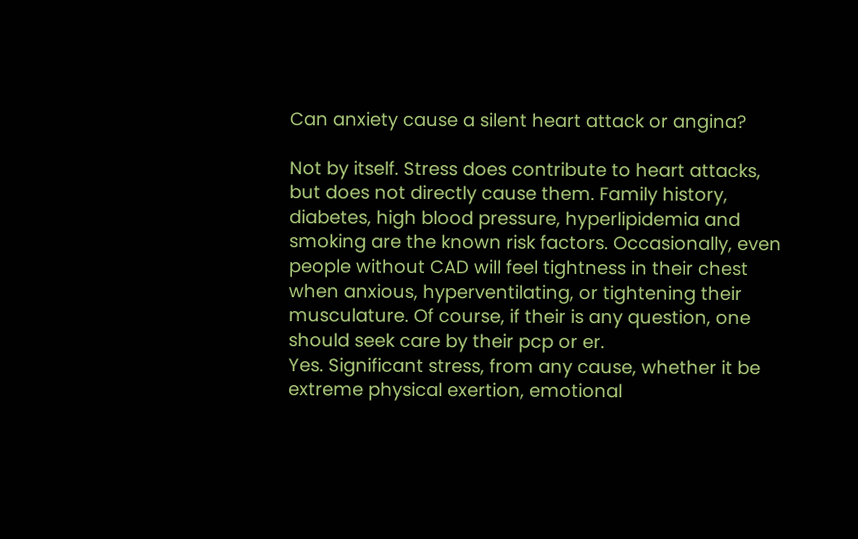Can anxiety cause a silent heart attack or angina?

Not by itself. Stress does contribute to heart attacks, but does not directly cause them. Family history, diabetes, high blood pressure, hyperlipidemia and smoking are the known risk factors. Occasionally, even people without CAD will feel tightness in their chest when anxious, hyperventilating, or tightening their musculature. Of course, if their is any question, one should seek care by their pcp or er.
Yes. Significant stress, from any cause, whether it be extreme physical exertion, emotional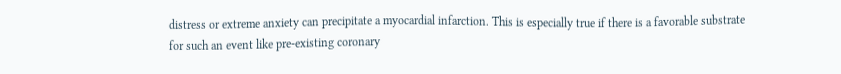distress or extreme anxiety can precipitate a myocardial infarction. This is especially true if there is a favorable substrate for such an event like pre-existing coronary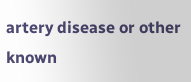artery disease or other known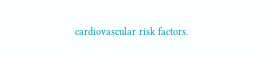cardiovascular risk factors.